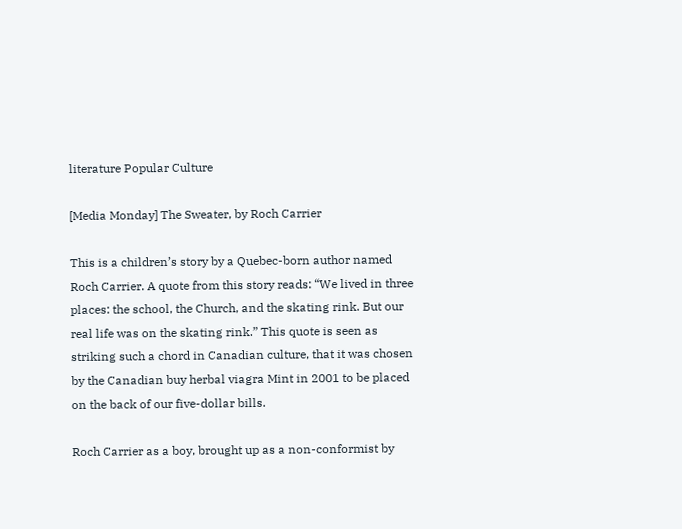literature Popular Culture

[Media Monday] The Sweater, by Roch Carrier

This is a children’s story by a Quebec-born author named Roch Carrier. A quote from this story reads: “We lived in three places: the school, the Church, and the skating rink. But our real life was on the skating rink.” This quote is seen as striking such a chord in Canadian culture, that it was chosen by the Canadian buy herbal viagra Mint in 2001 to be placed on the back of our five-dollar bills.

Roch Carrier as a boy, brought up as a non-conformist by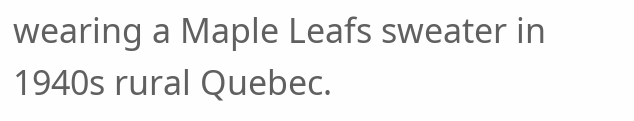wearing a Maple Leafs sweater in 1940s rural Quebec.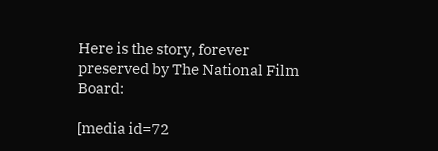Here is the story, forever preserved by The National Film Board:

[media id=72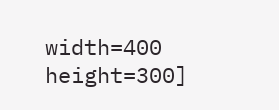width=400 height=300]